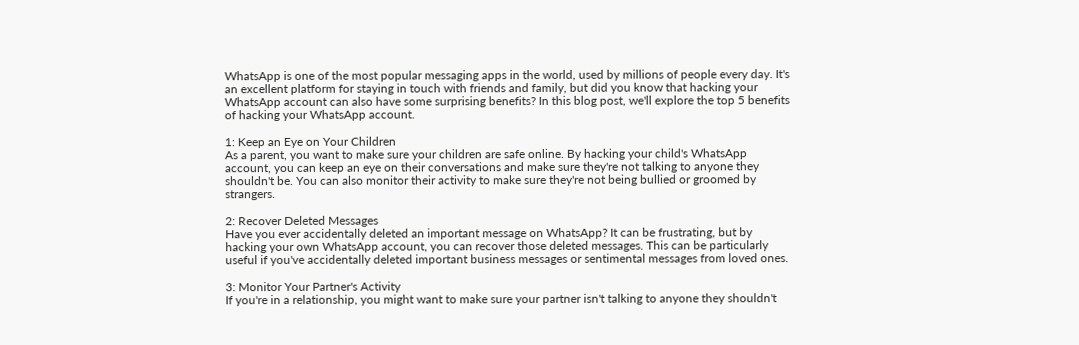WhatsApp is one of the most popular messaging apps in the world, used by millions of people every day. It's an excellent platform for staying in touch with friends and family, but did you know that hacking your WhatsApp account can also have some surprising benefits? In this blog post, we'll explore the top 5 benefits of hacking your WhatsApp account.

1: Keep an Eye on Your Children
As a parent, you want to make sure your children are safe online. By hacking your child's WhatsApp account, you can keep an eye on their conversations and make sure they're not talking to anyone they shouldn't be. You can also monitor their activity to make sure they're not being bullied or groomed by strangers.

2: Recover Deleted Messages
Have you ever accidentally deleted an important message on WhatsApp? It can be frustrating, but by hacking your own WhatsApp account, you can recover those deleted messages. This can be particularly useful if you've accidentally deleted important business messages or sentimental messages from loved ones.

3: Monitor Your Partner's Activity
If you're in a relationship, you might want to make sure your partner isn't talking to anyone they shouldn't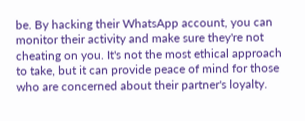be. By hacking their WhatsApp account, you can monitor their activity and make sure they're not cheating on you. It's not the most ethical approach to take, but it can provide peace of mind for those who are concerned about their partner's loyalty.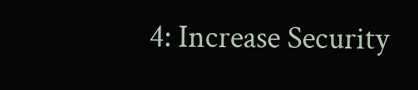4: Increase Security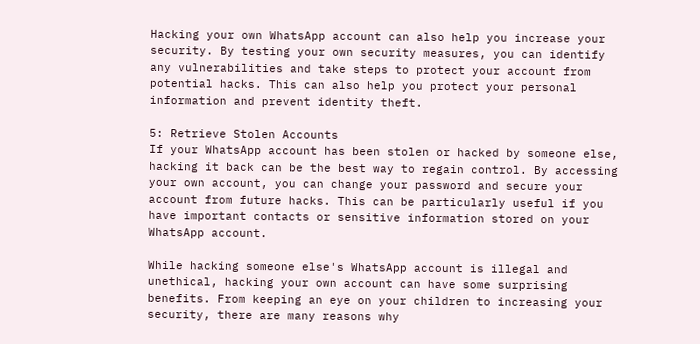Hacking your own WhatsApp account can also help you increase your security. By testing your own security measures, you can identify any vulnerabilities and take steps to protect your account from potential hacks. This can also help you protect your personal information and prevent identity theft.

5: Retrieve Stolen Accounts
If your WhatsApp account has been stolen or hacked by someone else, hacking it back can be the best way to regain control. By accessing your own account, you can change your password and secure your account from future hacks. This can be particularly useful if you have important contacts or sensitive information stored on your WhatsApp account.

While hacking someone else's WhatsApp account is illegal and unethical, hacking your own account can have some surprising benefits. From keeping an eye on your children to increasing your security, there are many reasons why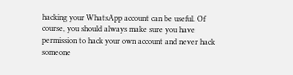hacking your WhatsApp account can be useful. Of course, you should always make sure you have permission to hack your own account and never hack someone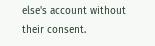else's account without their consent.